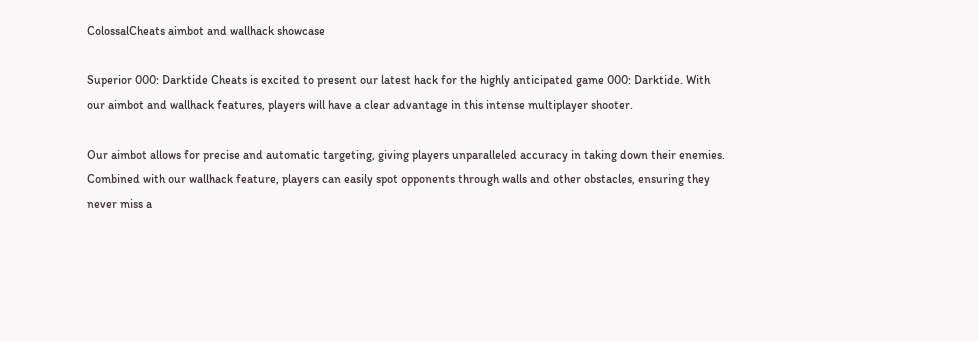ColossalCheats aimbot and wallhack showcase

Superior 000: Darktide Cheats is excited to present our latest hack for the highly anticipated game 000: Darktide. With our aimbot and wallhack features, players will have a clear advantage in this intense multiplayer shooter.

Our aimbot allows for precise and automatic targeting, giving players unparalleled accuracy in taking down their enemies. Combined with our wallhack feature, players can easily spot opponents through walls and other obstacles, ensuring they never miss a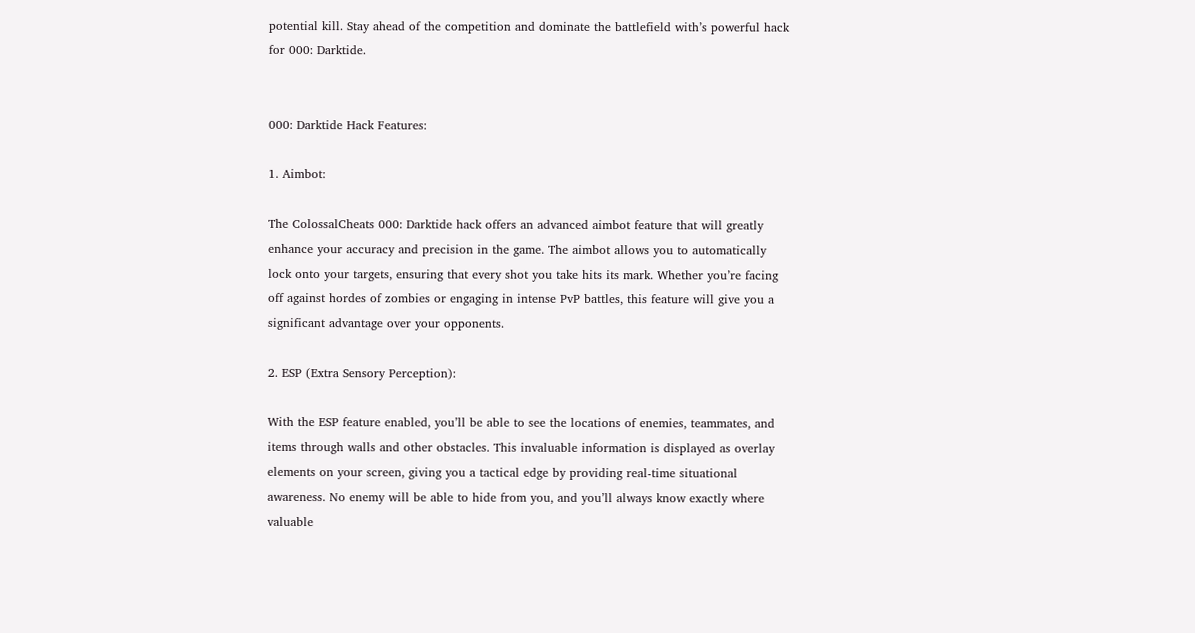potential kill. Stay ahead of the competition and dominate the battlefield with’s powerful hack for 000: Darktide.


000: Darktide Hack Features:

1. Aimbot:

The ColossalCheats 000: Darktide hack offers an advanced aimbot feature that will greatly enhance your accuracy and precision in the game. The aimbot allows you to automatically lock onto your targets, ensuring that every shot you take hits its mark. Whether you’re facing off against hordes of zombies or engaging in intense PvP battles, this feature will give you a significant advantage over your opponents.

2. ESP (Extra Sensory Perception):

With the ESP feature enabled, you’ll be able to see the locations of enemies, teammates, and items through walls and other obstacles. This invaluable information is displayed as overlay elements on your screen, giving you a tactical edge by providing real-time situational awareness. No enemy will be able to hide from you, and you’ll always know exactly where valuable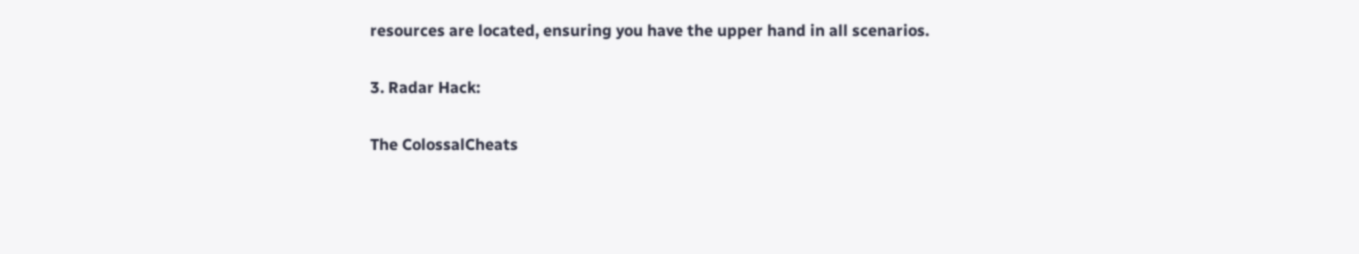resources are located, ensuring you have the upper hand in all scenarios.

3. Radar Hack:

The ColossalCheats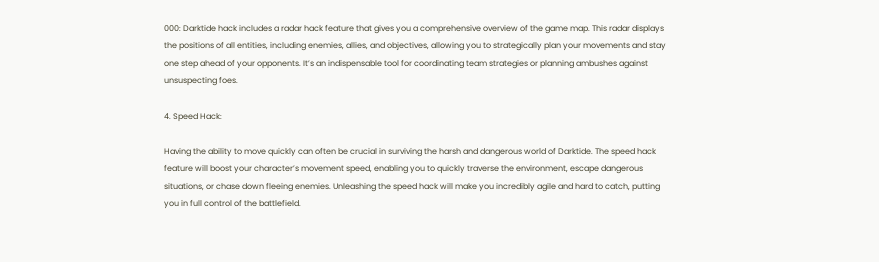000: Darktide hack includes a radar hack feature that gives you a comprehensive overview of the game map. This radar displays the positions of all entities, including enemies, allies, and objectives, allowing you to strategically plan your movements and stay one step ahead of your opponents. It’s an indispensable tool for coordinating team strategies or planning ambushes against unsuspecting foes.

4. Speed Hack:

Having the ability to move quickly can often be crucial in surviving the harsh and dangerous world of Darktide. The speed hack feature will boost your character’s movement speed, enabling you to quickly traverse the environment, escape dangerous situations, or chase down fleeing enemies. Unleashing the speed hack will make you incredibly agile and hard to catch, putting you in full control of the battlefield.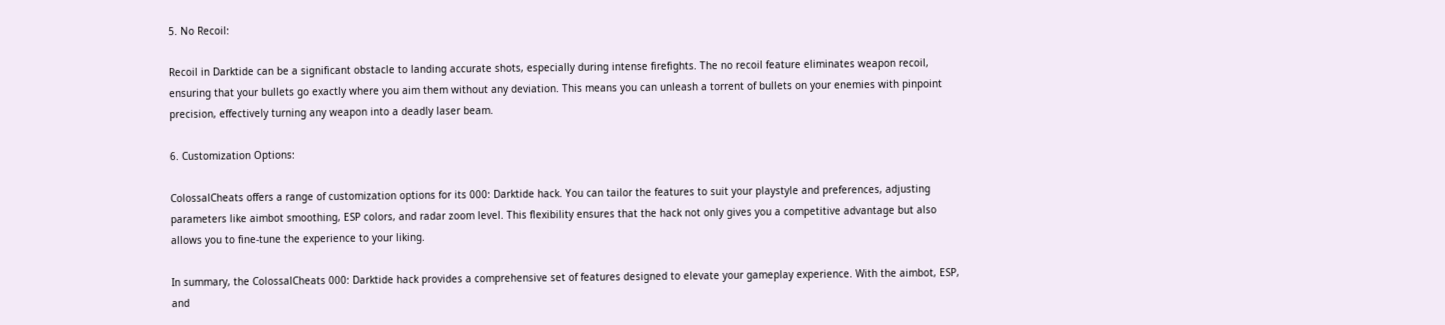5. No Recoil:

Recoil in Darktide can be a significant obstacle to landing accurate shots, especially during intense firefights. The no recoil feature eliminates weapon recoil, ensuring that your bullets go exactly where you aim them without any deviation. This means you can unleash a torrent of bullets on your enemies with pinpoint precision, effectively turning any weapon into a deadly laser beam.

6. Customization Options:

ColossalCheats offers a range of customization options for its 000: Darktide hack. You can tailor the features to suit your playstyle and preferences, adjusting parameters like aimbot smoothing, ESP colors, and radar zoom level. This flexibility ensures that the hack not only gives you a competitive advantage but also allows you to fine-tune the experience to your liking.

In summary, the ColossalCheats 000: Darktide hack provides a comprehensive set of features designed to elevate your gameplay experience. With the aimbot, ESP, and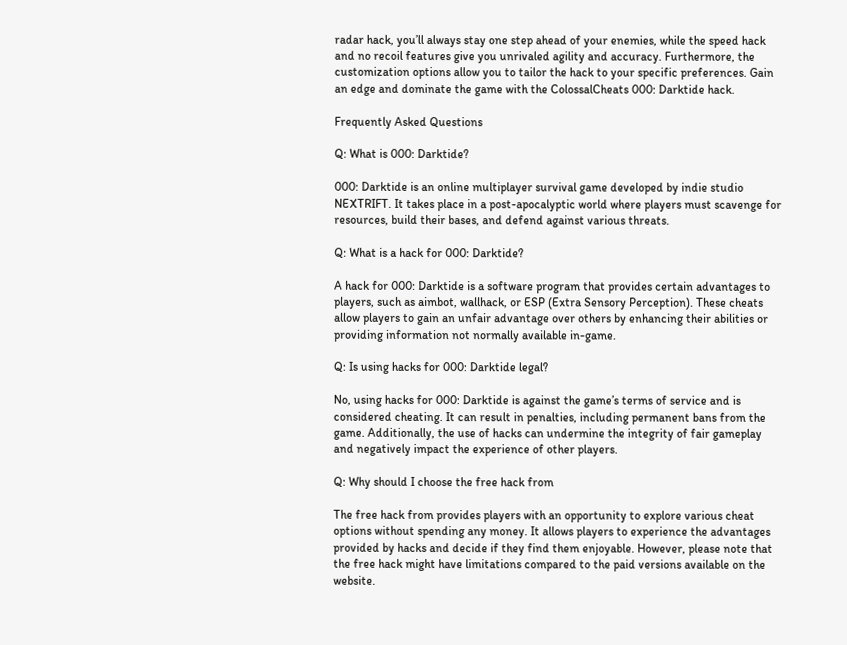radar hack, you’ll always stay one step ahead of your enemies, while the speed hack and no recoil features give you unrivaled agility and accuracy. Furthermore, the customization options allow you to tailor the hack to your specific preferences. Gain an edge and dominate the game with the ColossalCheats 000: Darktide hack.

Frequently Asked Questions

Q: What is 000: Darktide?

000: Darktide is an online multiplayer survival game developed by indie studio NEXTRIFT. It takes place in a post-apocalyptic world where players must scavenge for resources, build their bases, and defend against various threats.

Q: What is a hack for 000: Darktide?

A hack for 000: Darktide is a software program that provides certain advantages to players, such as aimbot, wallhack, or ESP (Extra Sensory Perception). These cheats allow players to gain an unfair advantage over others by enhancing their abilities or providing information not normally available in-game.

Q: Is using hacks for 000: Darktide legal?

No, using hacks for 000: Darktide is against the game’s terms of service and is considered cheating. It can result in penalties, including permanent bans from the game. Additionally, the use of hacks can undermine the integrity of fair gameplay and negatively impact the experience of other players.

Q: Why should I choose the free hack from

The free hack from provides players with an opportunity to explore various cheat options without spending any money. It allows players to experience the advantages provided by hacks and decide if they find them enjoyable. However, please note that the free hack might have limitations compared to the paid versions available on the website.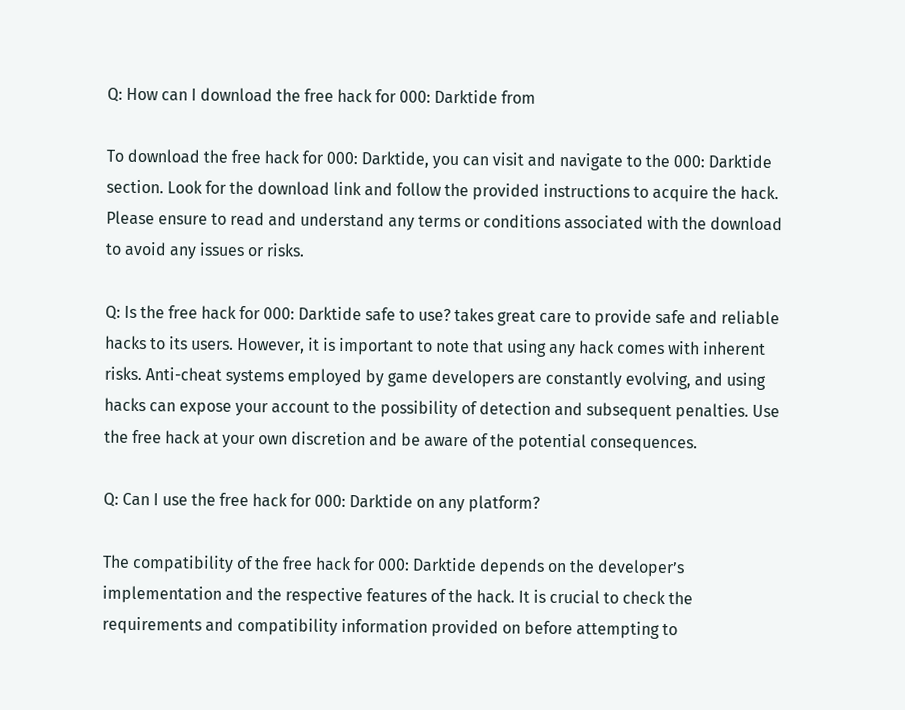Q: How can I download the free hack for 000: Darktide from

To download the free hack for 000: Darktide, you can visit and navigate to the 000: Darktide section. Look for the download link and follow the provided instructions to acquire the hack. Please ensure to read and understand any terms or conditions associated with the download to avoid any issues or risks.

Q: Is the free hack for 000: Darktide safe to use? takes great care to provide safe and reliable hacks to its users. However, it is important to note that using any hack comes with inherent risks. Anti-cheat systems employed by game developers are constantly evolving, and using hacks can expose your account to the possibility of detection and subsequent penalties. Use the free hack at your own discretion and be aware of the potential consequences.

Q: Can I use the free hack for 000: Darktide on any platform?

The compatibility of the free hack for 000: Darktide depends on the developer’s implementation and the respective features of the hack. It is crucial to check the requirements and compatibility information provided on before attempting to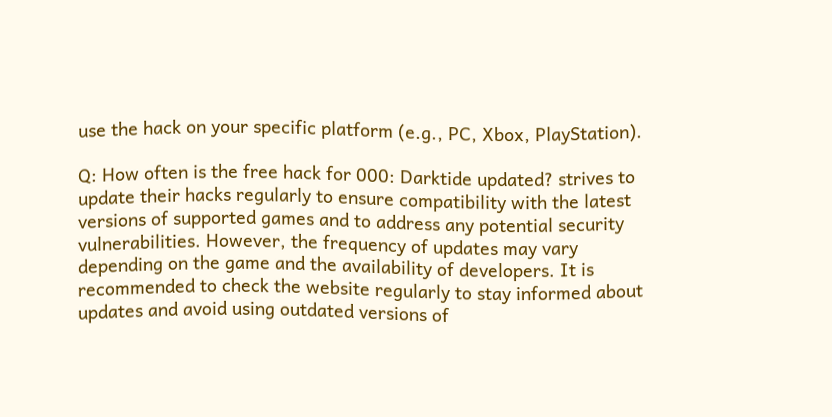use the hack on your specific platform (e.g., PC, Xbox, PlayStation).

Q: How often is the free hack for 000: Darktide updated? strives to update their hacks regularly to ensure compatibility with the latest versions of supported games and to address any potential security vulnerabilities. However, the frequency of updates may vary depending on the game and the availability of developers. It is recommended to check the website regularly to stay informed about updates and avoid using outdated versions of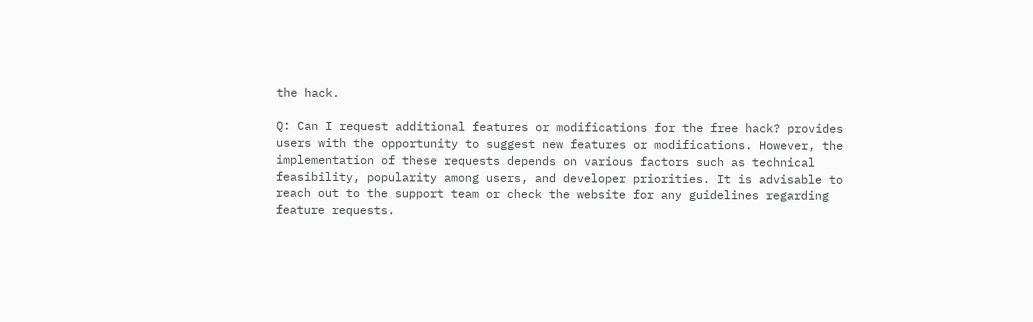the hack.

Q: Can I request additional features or modifications for the free hack? provides users with the opportunity to suggest new features or modifications. However, the implementation of these requests depends on various factors such as technical feasibility, popularity among users, and developer priorities. It is advisable to reach out to the support team or check the website for any guidelines regarding feature requests.